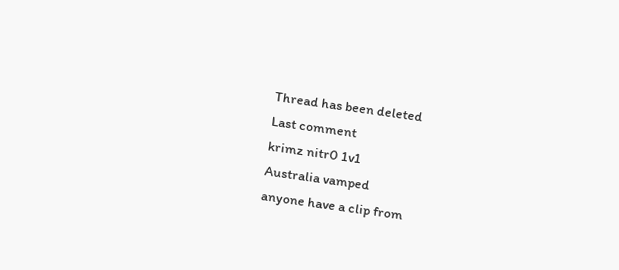Thread has been deleted
Last comment
krimz nitr0 1v1
Australia vamped
anyone have a clip from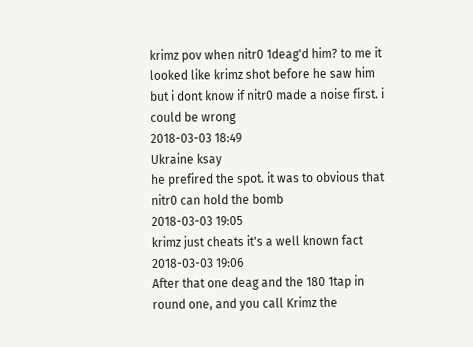krimz pov when nitr0 1deag'd him? to me it looked like krimz shot before he saw him but i dont know if nitr0 made a noise first. i could be wrong
2018-03-03 18:49
Ukraine ksay
he prefired the spot. it was to obvious that nitr0 can hold the bomb
2018-03-03 19:05
krimz just cheats it's a well known fact
2018-03-03 19:06
After that one deag and the 180 1tap in round one, and you call Krimz the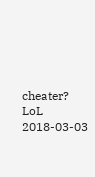cheater? LoL
2018-03-03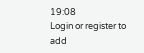19:08
Login or register to add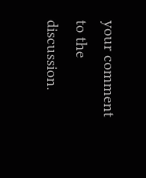your comment to the discussion.